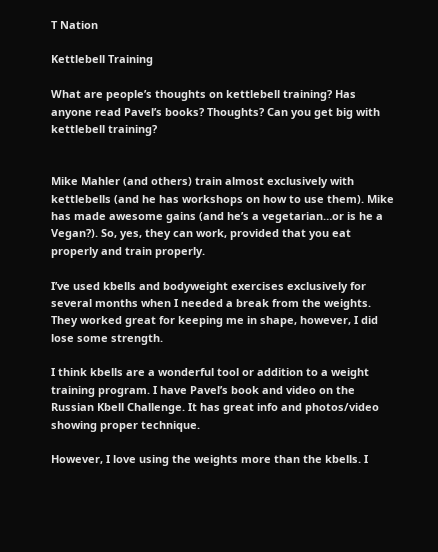T Nation

Kettlebell Training

What are people’s thoughts on kettlebell training? Has anyone read Pavel’s books? Thoughts? Can you get big with kettlebell training?


Mike Mahler (and others) train almost exclusively with kettlebells (and he has workshops on how to use them). Mike has made awesome gains (and he’s a vegetarian…or is he a Vegan?). So, yes, they can work, provided that you eat properly and train properly.

I’ve used kbells and bodyweight exercises exclusively for several months when I needed a break from the weights. They worked great for keeping me in shape, however, I did lose some strength.

I think kbells are a wonderful tool or addition to a weight training program. I have Pavel’s book and video on the Russian Kbell Challenge. It has great info and photos/video showing proper technique.

However, I love using the weights more than the kbells. I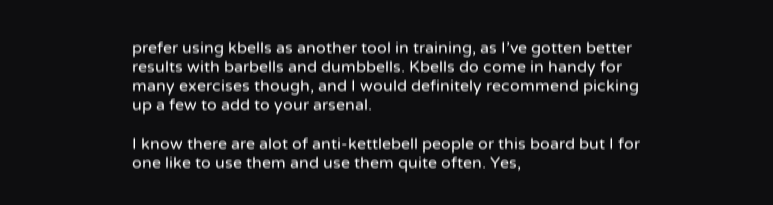prefer using kbells as another tool in training, as I’ve gotten better results with barbells and dumbbells. Kbells do come in handy for many exercises though, and I would definitely recommend picking up a few to add to your arsenal.

I know there are alot of anti-kettlebell people or this board but I for one like to use them and use them quite often. Yes,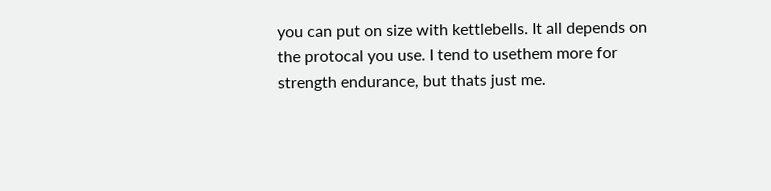you can put on size with kettlebells. It all depends on the protocal you use. I tend to usethem more for strength endurance, but thats just me.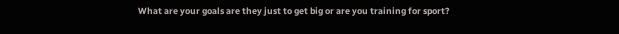What are your goals are they just to get big or are you training for sport?